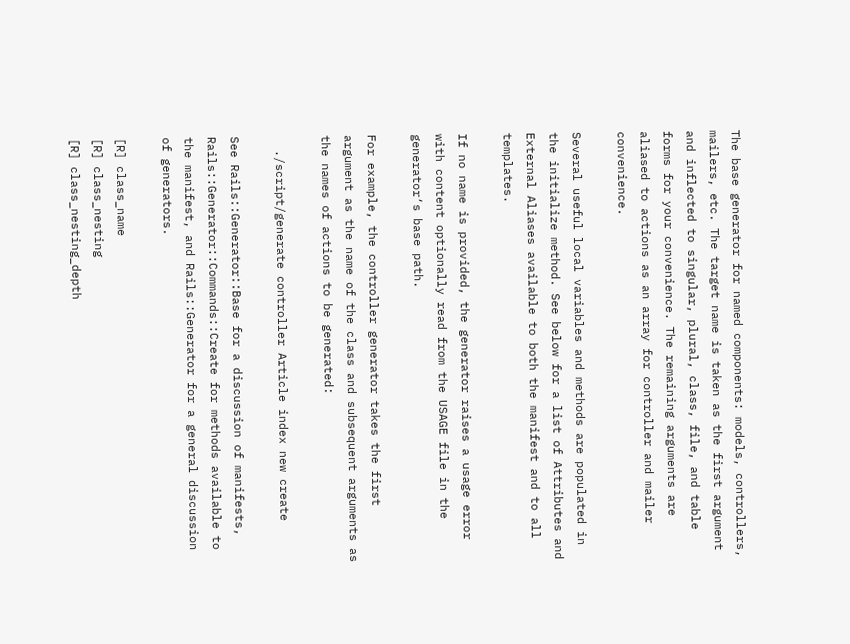The base generator for named components: models, controllers, mailers, etc. The target name is taken as the first argument and inflected to singular, plural, class, file, and table forms for your convenience. The remaining arguments are aliased to actions as an array for controller and mailer convenience.

Several useful local variables and methods are populated in the initialize method. See below for a list of Attributes and External Aliases available to both the manifest and to all templates.

If no name is provided, the generator raises a usage error with content optionally read from the USAGE file in the generator‘s base path.

For example, the controller generator takes the first argument as the name of the class and subsequent arguments as the names of actions to be generated:

  ./script/generate controller Article index new create

See Rails::Generator::Base for a discussion of manifests, Rails::Generator::Commands::Create for methods available to the manifest, and Rails::Generator for a general discussion of generators.

[R] class_name
[R] class_nesting
[R] class_nesting_depth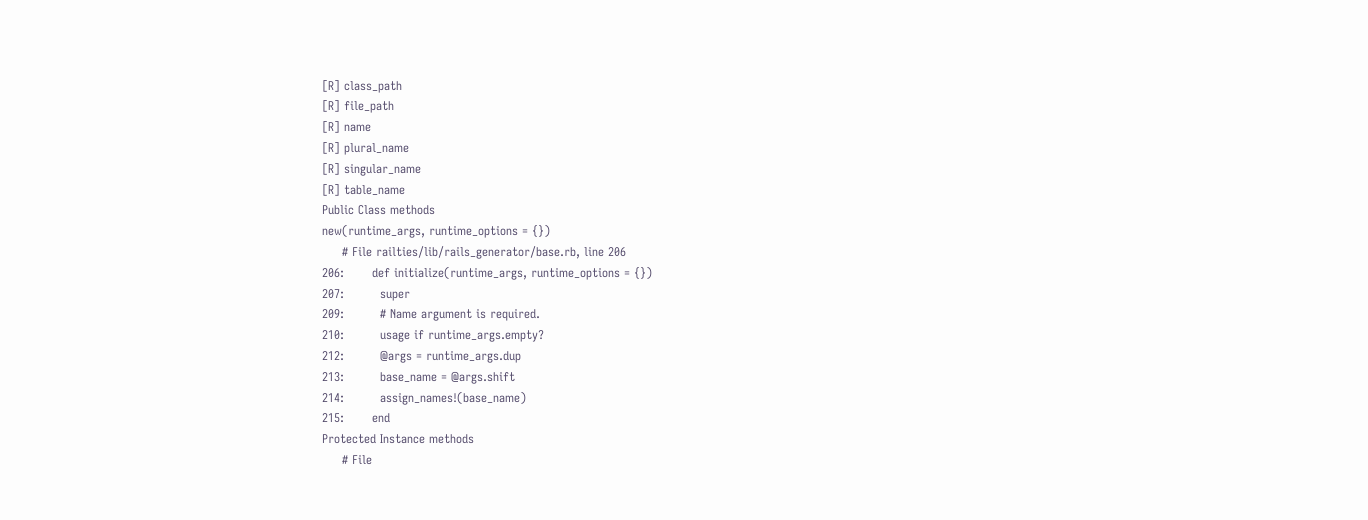[R] class_path
[R] file_path
[R] name
[R] plural_name
[R] singular_name
[R] table_name
Public Class methods
new(runtime_args, runtime_options = {})
     # File railties/lib/rails_generator/base.rb, line 206
206:       def initialize(runtime_args, runtime_options = {})
207:         super
209:         # Name argument is required.
210:         usage if runtime_args.empty?
212:         @args = runtime_args.dup
213:         base_name = @args.shift
214:         assign_names!(base_name)
215:       end
Protected Instance methods
     # File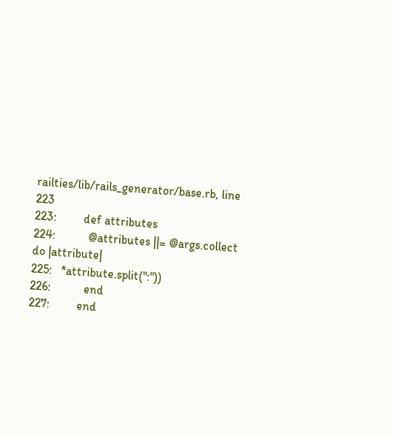railties/lib/rails_generator/base.rb, line 223
223:         def attributes
224:           @attributes ||= @args.collect do |attribute|
225:   *attribute.split(":"))
226:           end
227:         end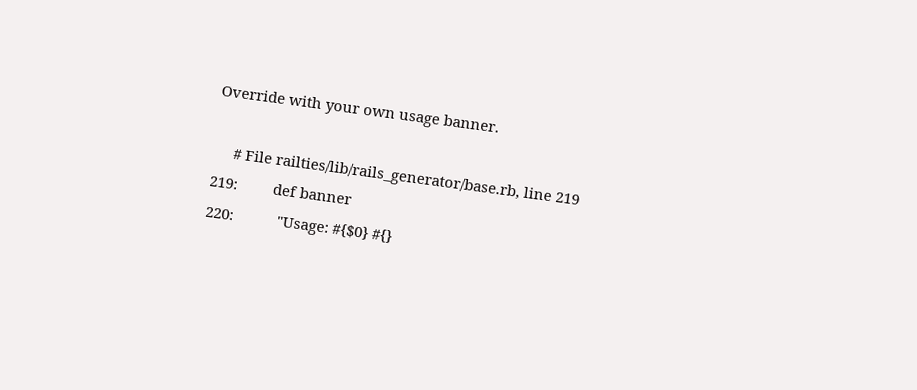Override with your own usage banner.

     # File railties/lib/rails_generator/base.rb, line 219
219:         def banner
220:           "Usage: #{$0} #{}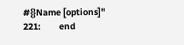#{}Name [options]"
221:         end